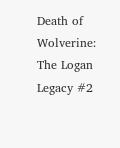Death of Wolverine: The Logan Legacy #2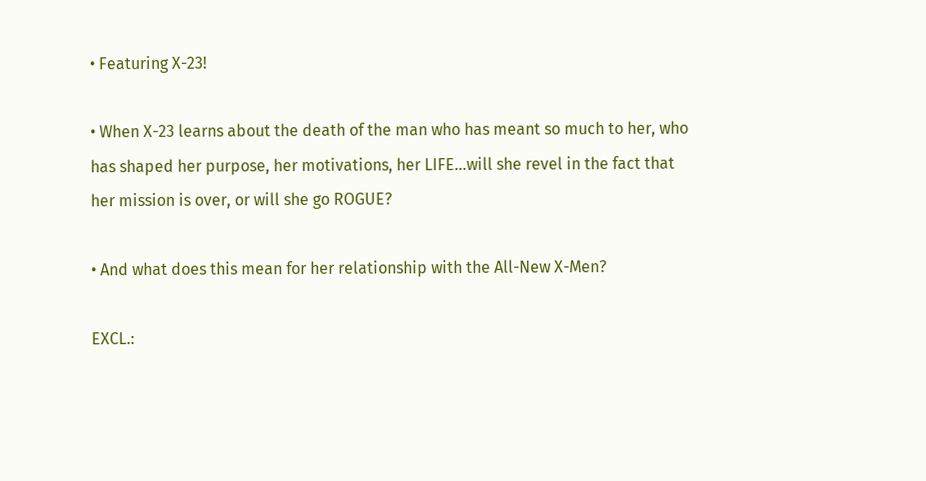• Featuring X-23!

• When X-23 learns about the death of the man who has meant so much to her, who has shaped her purpose, her motivations, her LIFE...will she revel in the fact that her mission is over, or will she go ROGUE?

• And what does this mean for her relationship with the All-New X-Men?

EXCL.: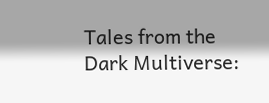Tales from the Dark Multiverse: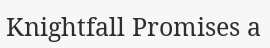Knightfall Promises a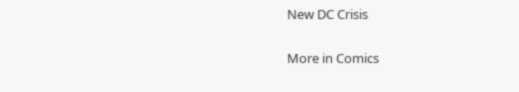New DC Crisis

More in Comics